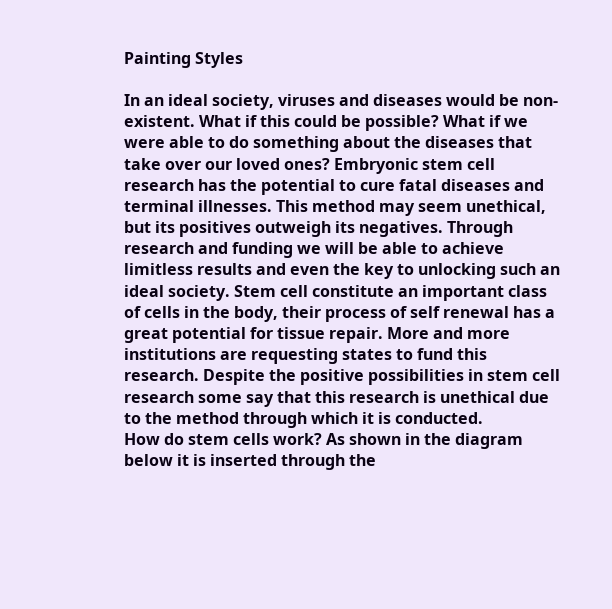Painting Styles

In an ideal society, viruses and diseases would be non-existent. What if this could be possible? What if we were able to do something about the diseases that take over our loved ones? Embryonic stem cell research has the potential to cure fatal diseases and terminal illnesses. This method may seem unethical, but its positives outweigh its negatives. Through research and funding we will be able to achieve limitless results and even the key to unlocking such an ideal society. Stem cell constitute an important class of cells in the body, their process of self renewal has a great potential for tissue repair. More and more institutions are requesting states to fund this research. Despite the positive possibilities in stem cell research some say that this research is unethical due to the method through which it is conducted.
How do stem cells work? As shown in the diagram below it is inserted through the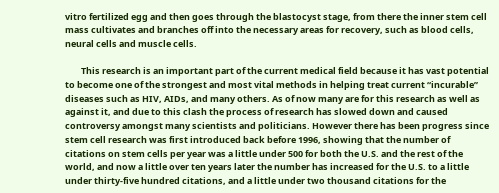vitro fertilized egg and then goes through the blastocyst stage, from there the inner stem cell mass cultivates and branches off into the necessary areas for recovery, such as blood cells, neural cells and muscle cells.

        This research is an important part of the current medical field because it has vast potential to become one of the strongest and most vital methods in helping treat current “incurable” diseases such as HIV, AIDs, and many others. As of now many are for this research as well as against it, and due to this clash the process of research has slowed down and caused controversy amongst many scientists and politicians. However there has been progress since stem cell research was first introduced back before 1996, showing that the number of citations on stem cells per year was a little under 500 for both the U.S. and the rest of the world, and now a little over ten years later the number has increased for the U.S. to a little under thirty-five hundred citations, and a little under two thousand citations for the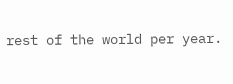rest of the world per year.